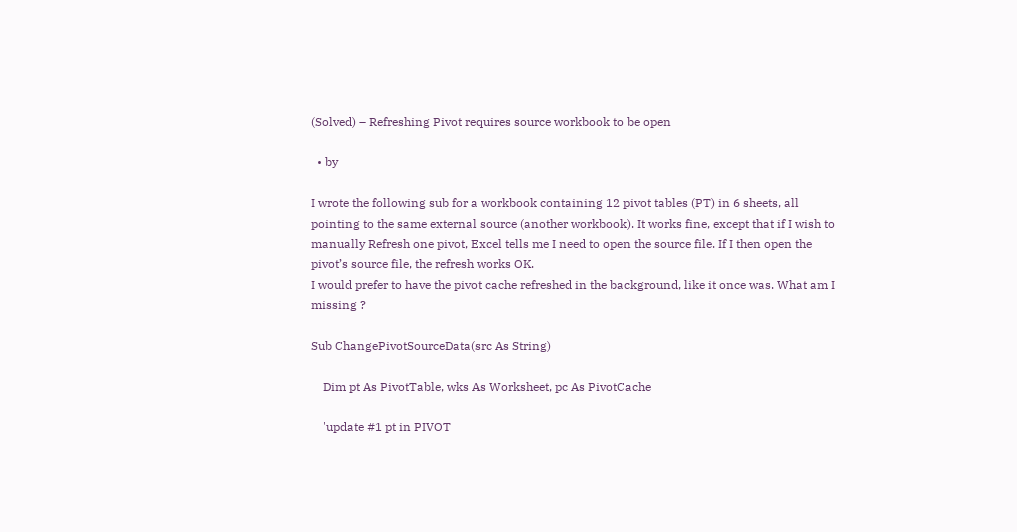(Solved) – Refreshing Pivot requires source workbook to be open

  • by

I wrote the following sub for a workbook containing 12 pivot tables (PT) in 6 sheets, all pointing to the same external source (another workbook). It works fine, except that if I wish to manually Refresh one pivot, Excel tells me I need to open the source file. If I then open the pivot’s source file, the refresh works OK.
I would prefer to have the pivot cache refreshed in the background, like it once was. What am I missing ?

Sub ChangePivotSourceData(src As String)

    Dim pt As PivotTable, wks As Worksheet, pc As PivotCache

    'update #1 pt in PIVOT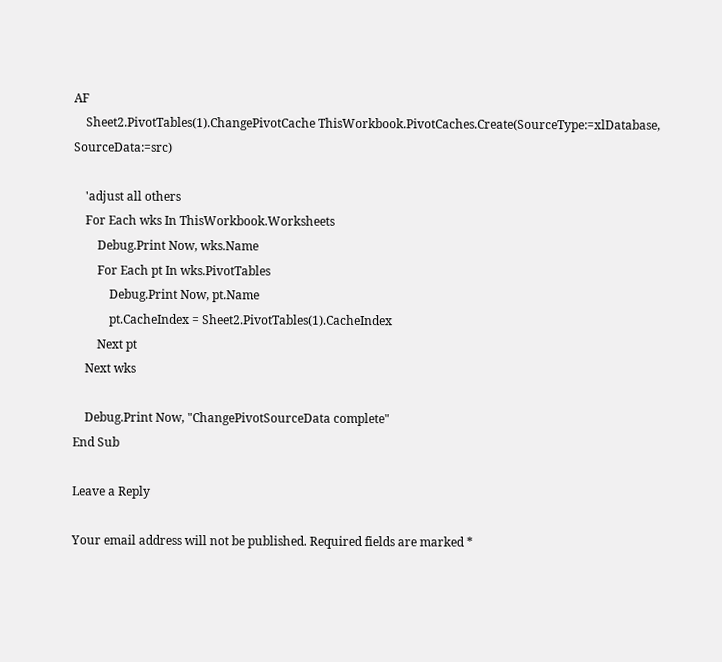AF
    Sheet2.PivotTables(1).ChangePivotCache ThisWorkbook.PivotCaches.Create(SourceType:=xlDatabase, SourceData:=src)

    'adjust all others
    For Each wks In ThisWorkbook.Worksheets
        Debug.Print Now, wks.Name
        For Each pt In wks.PivotTables
            Debug.Print Now, pt.Name
            pt.CacheIndex = Sheet2.PivotTables(1).CacheIndex
        Next pt
    Next wks

    Debug.Print Now, "ChangePivotSourceData complete"
End Sub

Leave a Reply

Your email address will not be published. Required fields are marked *